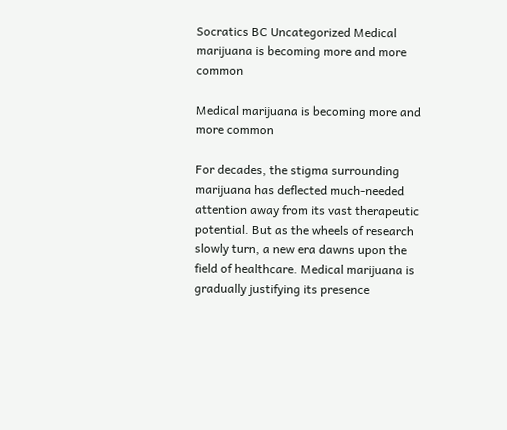Socratics BC Uncategorized Medical marijuana is becoming more and more common

Medical marijuana is becoming more and more common

For decades, the stigma surrounding marijuana has deflected much-needed attention away from its vast therapeutic potential. But as the wheels of research slowly turn, a new era dawns upon the field of healthcare. Medical marijuana is gradually justifying its presence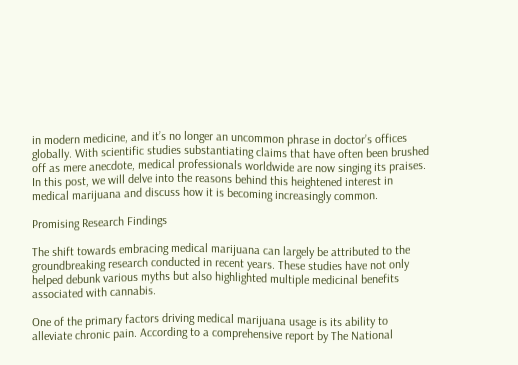in modern medicine, and it’s no longer an uncommon phrase in doctor’s offices globally. With scientific studies substantiating claims that have often been brushed off as mere anecdote, medical professionals worldwide are now singing its praises. In this post, we will delve into the reasons behind this heightened interest in medical marijuana and discuss how it is becoming increasingly common.

Promising Research Findings

The shift towards embracing medical marijuana can largely be attributed to the groundbreaking research conducted in recent years. These studies have not only helped debunk various myths but also highlighted multiple medicinal benefits associated with cannabis.

One of the primary factors driving medical marijuana usage is its ability to alleviate chronic pain. According to a comprehensive report by The National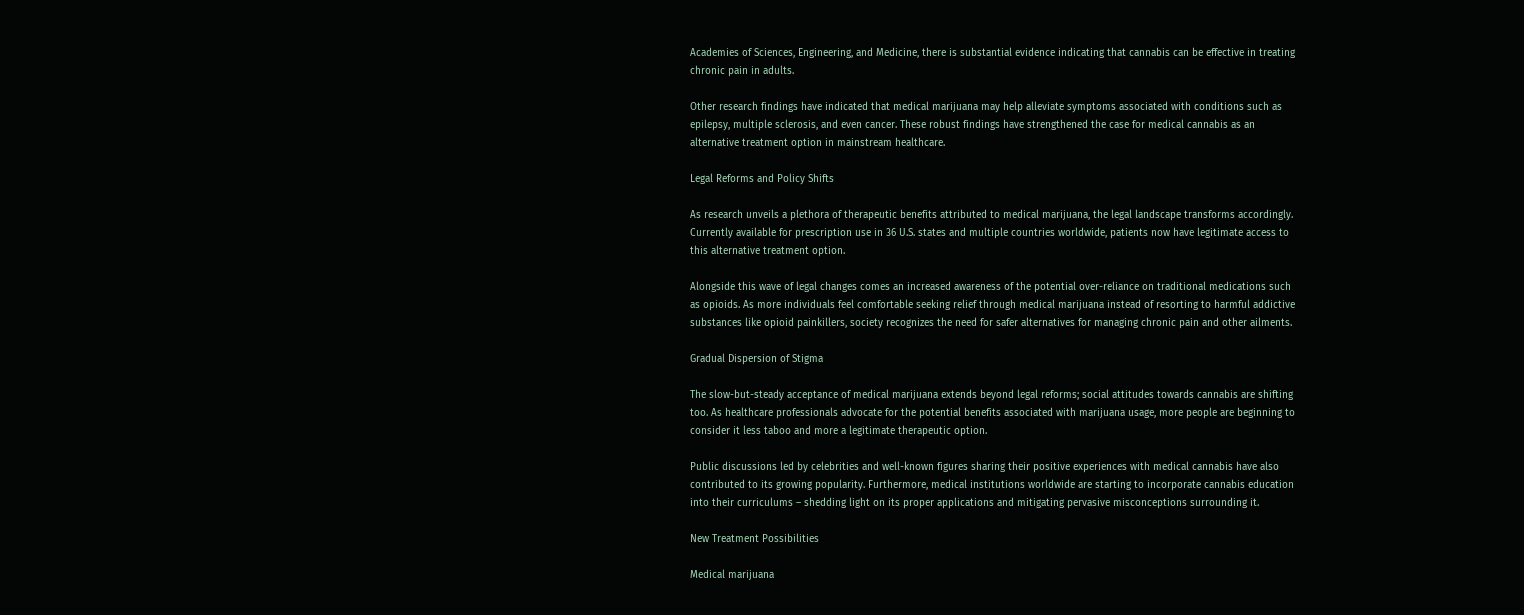Academies of Sciences, Engineering, and Medicine, there is substantial evidence indicating that cannabis can be effective in treating chronic pain in adults.

Other research findings have indicated that medical marijuana may help alleviate symptoms associated with conditions such as epilepsy, multiple sclerosis, and even cancer. These robust findings have strengthened the case for medical cannabis as an alternative treatment option in mainstream healthcare.

Legal Reforms and Policy Shifts

As research unveils a plethora of therapeutic benefits attributed to medical marijuana, the legal landscape transforms accordingly. Currently available for prescription use in 36 U.S. states and multiple countries worldwide, patients now have legitimate access to this alternative treatment option.

Alongside this wave of legal changes comes an increased awareness of the potential over-reliance on traditional medications such as opioids. As more individuals feel comfortable seeking relief through medical marijuana instead of resorting to harmful addictive substances like opioid painkillers, society recognizes the need for safer alternatives for managing chronic pain and other ailments.

Gradual Dispersion of Stigma

The slow-but-steady acceptance of medical marijuana extends beyond legal reforms; social attitudes towards cannabis are shifting too. As healthcare professionals advocate for the potential benefits associated with marijuana usage, more people are beginning to consider it less taboo and more a legitimate therapeutic option.

Public discussions led by celebrities and well-known figures sharing their positive experiences with medical cannabis have also contributed to its growing popularity. Furthermore, medical institutions worldwide are starting to incorporate cannabis education into their curriculums – shedding light on its proper applications and mitigating pervasive misconceptions surrounding it.

New Treatment Possibilities

Medical marijuana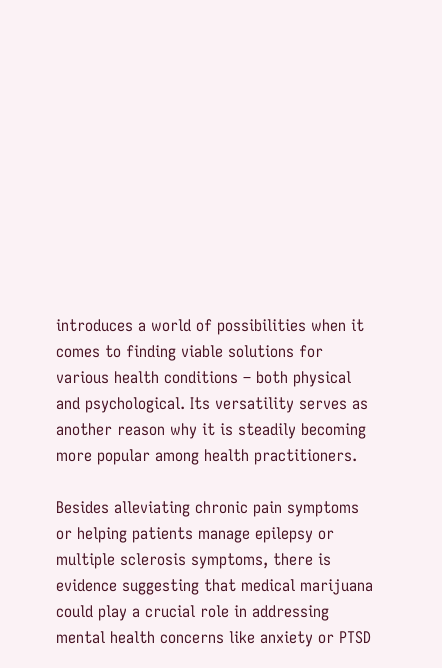introduces a world of possibilities when it comes to finding viable solutions for various health conditions – both physical and psychological. Its versatility serves as another reason why it is steadily becoming more popular among health practitioners.

Besides alleviating chronic pain symptoms or helping patients manage epilepsy or multiple sclerosis symptoms, there is evidence suggesting that medical marijuana could play a crucial role in addressing mental health concerns like anxiety or PTSD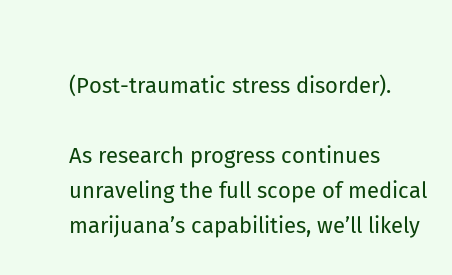(Post-traumatic stress disorder).

As research progress continues unraveling the full scope of medical marijuana’s capabilities, we’ll likely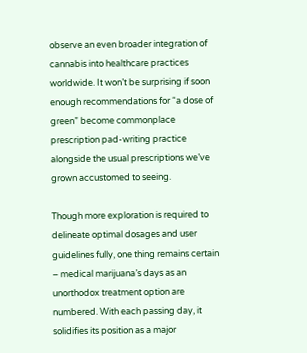observe an even broader integration of cannabis into healthcare practices worldwide. It won’t be surprising if soon enough recommendations for “a dose of green” become commonplace prescription pad-writing practice alongside the usual prescriptions we’ve grown accustomed to seeing.

Though more exploration is required to delineate optimal dosages and user guidelines fully, one thing remains certain – medical marijuana’s days as an unorthodox treatment option are numbered. With each passing day, it solidifies its position as a major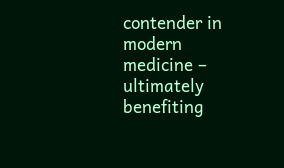contender in modern medicine – ultimately benefiting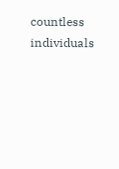countless individuals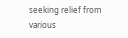seeking relief from various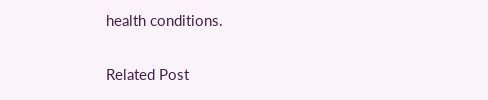health conditions.

Related Post